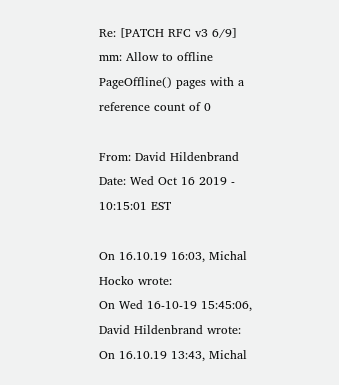Re: [PATCH RFC v3 6/9] mm: Allow to offline PageOffline() pages with a reference count of 0

From: David Hildenbrand
Date: Wed Oct 16 2019 - 10:15:01 EST

On 16.10.19 16:03, Michal Hocko wrote:
On Wed 16-10-19 15:45:06, David Hildenbrand wrote:
On 16.10.19 13:43, Michal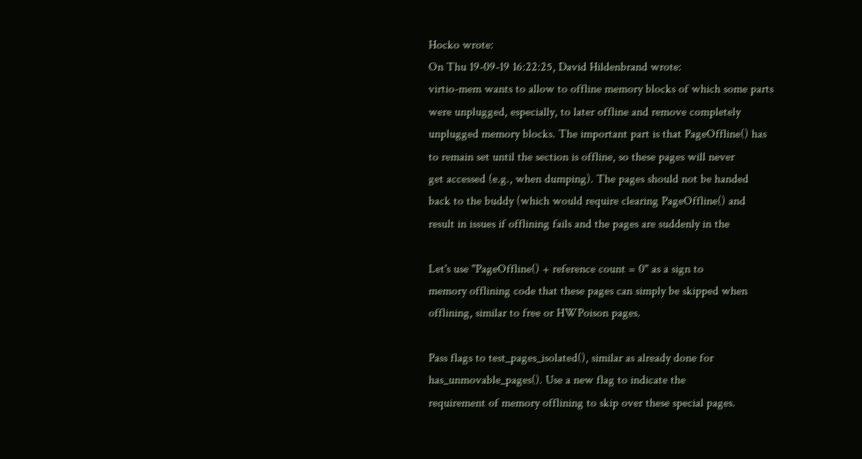Hocko wrote:
On Thu 19-09-19 16:22:25, David Hildenbrand wrote:
virtio-mem wants to allow to offline memory blocks of which some parts
were unplugged, especially, to later offline and remove completely
unplugged memory blocks. The important part is that PageOffline() has
to remain set until the section is offline, so these pages will never
get accessed (e.g., when dumping). The pages should not be handed
back to the buddy (which would require clearing PageOffline() and
result in issues if offlining fails and the pages are suddenly in the

Let's use "PageOffline() + reference count = 0" as a sign to
memory offlining code that these pages can simply be skipped when
offlining, similar to free or HWPoison pages.

Pass flags to test_pages_isolated(), similar as already done for
has_unmovable_pages(). Use a new flag to indicate the
requirement of memory offlining to skip over these special pages.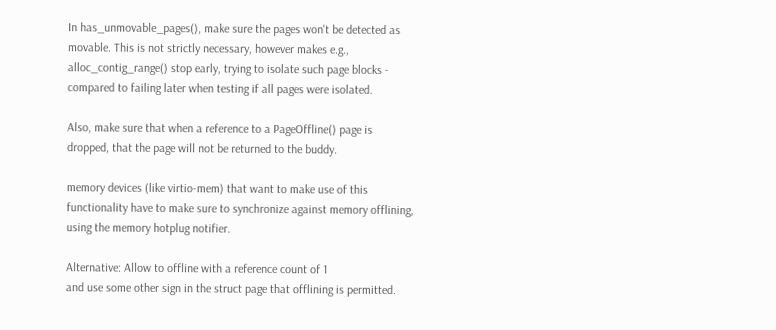In has_unmovable_pages(), make sure the pages won't be detected as
movable. This is not strictly necessary, however makes e.g.,
alloc_contig_range() stop early, trying to isolate such page blocks -
compared to failing later when testing if all pages were isolated.

Also, make sure that when a reference to a PageOffline() page is
dropped, that the page will not be returned to the buddy.

memory devices (like virtio-mem) that want to make use of this
functionality have to make sure to synchronize against memory offlining,
using the memory hotplug notifier.

Alternative: Allow to offline with a reference count of 1
and use some other sign in the struct page that offlining is permitted.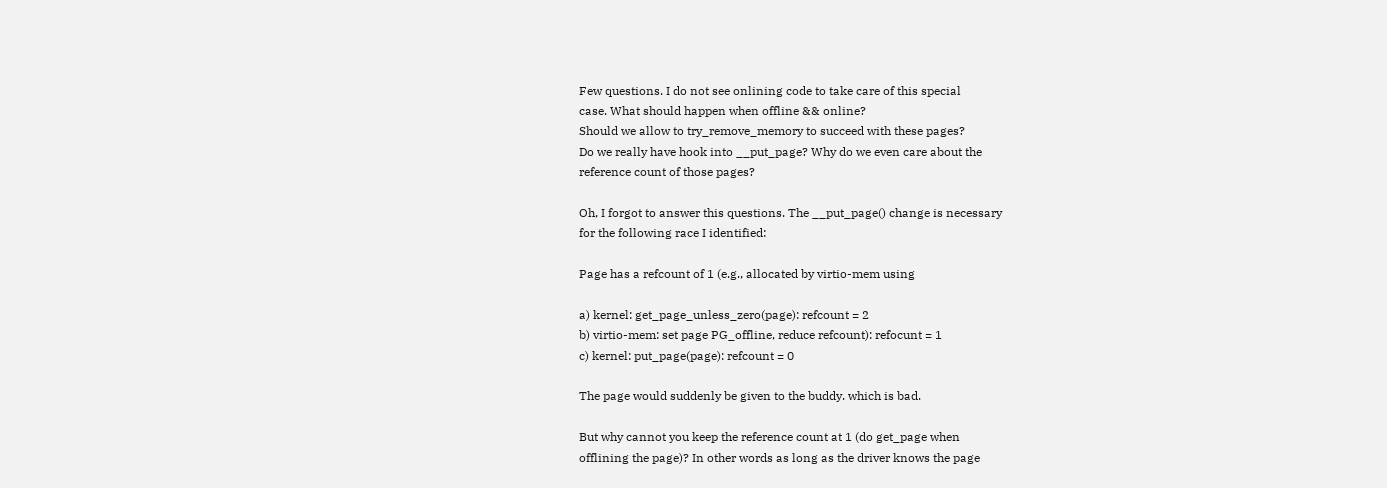Few questions. I do not see onlining code to take care of this special
case. What should happen when offline && online?
Should we allow to try_remove_memory to succeed with these pages?
Do we really have hook into __put_page? Why do we even care about the
reference count of those pages?

Oh, I forgot to answer this questions. The __put_page() change is necessary
for the following race I identified:

Page has a refcount of 1 (e.g., allocated by virtio-mem using

a) kernel: get_page_unless_zero(page): refcount = 2
b) virtio-mem: set page PG_offline, reduce refcount): refocunt = 1
c) kernel: put_page(page): refcount = 0

The page would suddenly be given to the buddy. which is bad.

But why cannot you keep the reference count at 1 (do get_page when
offlining the page)? In other words as long as the driver knows the page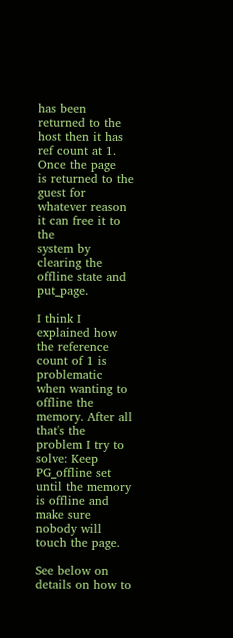has been returned to the host then it has ref count at 1. Once the page
is returned to the guest for whatever reason it can free it to the
system by clearing the offline state and put_page.

I think I explained how the reference count of 1 is problematic when wanting to offline the memory. After all that's the problem I try to solve: Keep PG_offline set until the memory is offline and make sure nobody will touch the page.

See below on details on how to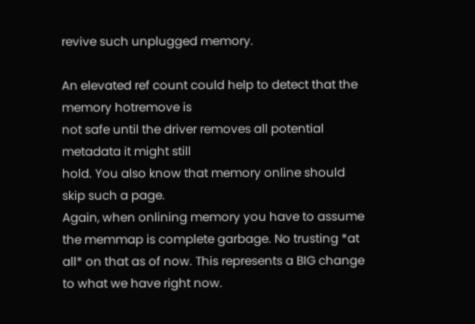revive such unplugged memory.

An elevated ref count could help to detect that the memory hotremove is
not safe until the driver removes all potential metadata it might still
hold. You also know that memory online should skip such a page.
Again, when onlining memory you have to assume the memmap is complete garbage. No trusting *at all* on that as of now. This represents a BIG change to what we have right now.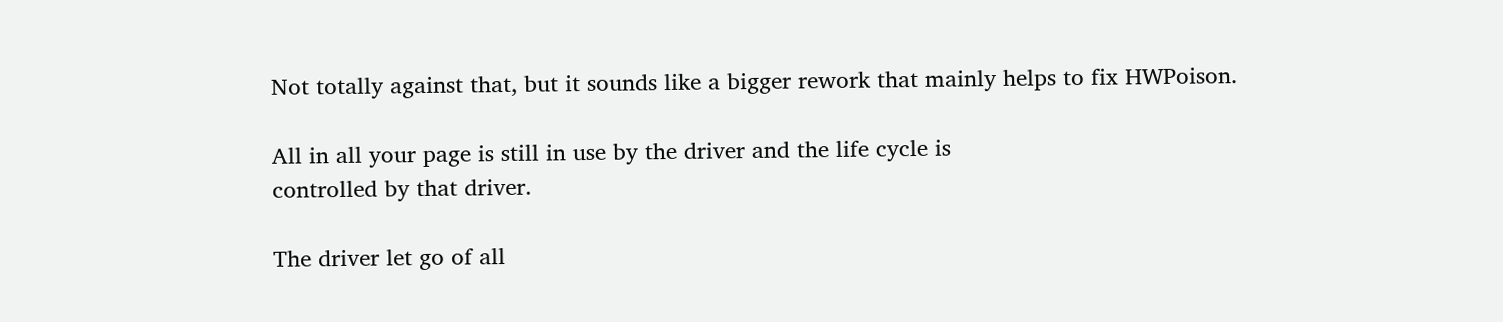Not totally against that, but it sounds like a bigger rework that mainly helps to fix HWPoison.

All in all your page is still in use by the driver and the life cycle is
controlled by that driver.

The driver let go of all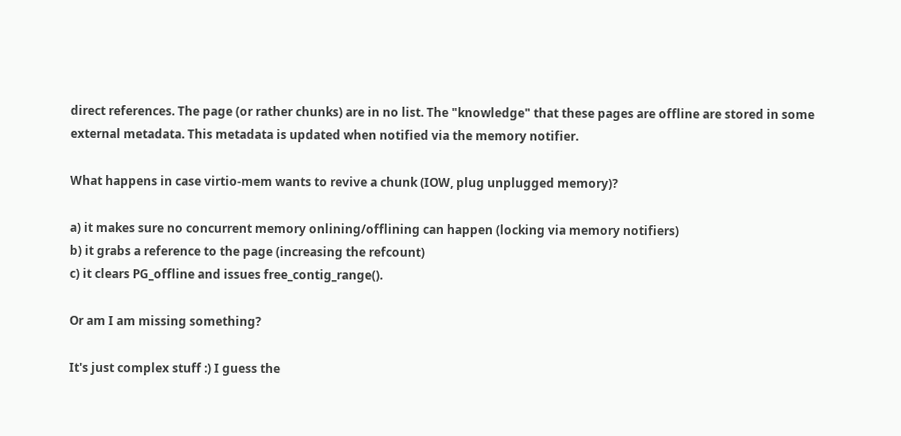direct references. The page (or rather chunks) are in no list. The "knowledge" that these pages are offline are stored in some external metadata. This metadata is updated when notified via the memory notifier.

What happens in case virtio-mem wants to revive a chunk (IOW, plug unplugged memory)?

a) it makes sure no concurrent memory onlining/offlining can happen (locking via memory notifiers)
b) it grabs a reference to the page (increasing the refcount)
c) it clears PG_offline and issues free_contig_range().

Or am I am missing something?

It's just complex stuff :) I guess the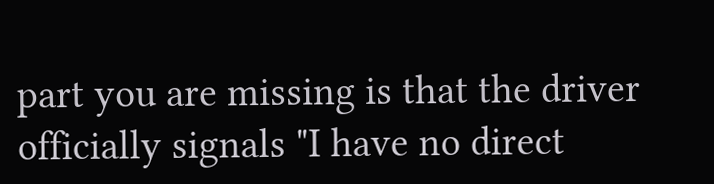part you are missing is that the driver officially signals "I have no direct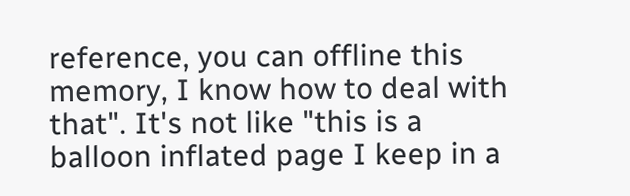reference, you can offline this memory, I know how to deal with that". It's not like "this is a balloon inflated page I keep in a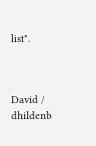list".



David / dhildenb